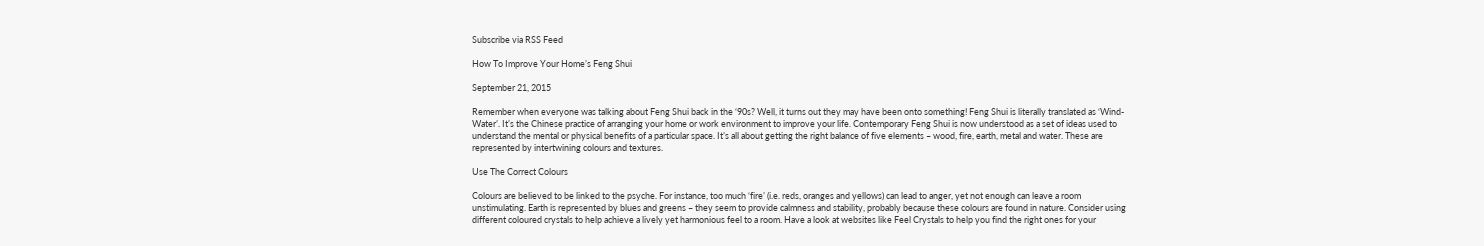Subscribe via RSS Feed

How To Improve Your Home’s Feng Shui

September 21, 2015

Remember when everyone was talking about Feng Shui back in the ‘90s? Well, it turns out they may have been onto something! Feng Shui is literally translated as ‘Wind-Water’. It’s the Chinese practice of arranging your home or work environment to improve your life. Contemporary Feng Shui is now understood as a set of ideas used to understand the mental or physical benefits of a particular space. It’s all about getting the right balance of five elements – wood, fire, earth, metal and water. These are represented by intertwining colours and textures.

Use The Correct Colours

Colours are believed to be linked to the psyche. For instance, too much ‘fire’ (i.e. reds, oranges and yellows) can lead to anger, yet not enough can leave a room unstimulating. Earth is represented by blues and greens – they seem to provide calmness and stability, probably because these colours are found in nature. Consider using different coloured crystals to help achieve a lively yet harmonious feel to a room. Have a look at websites like Feel Crystals to help you find the right ones for your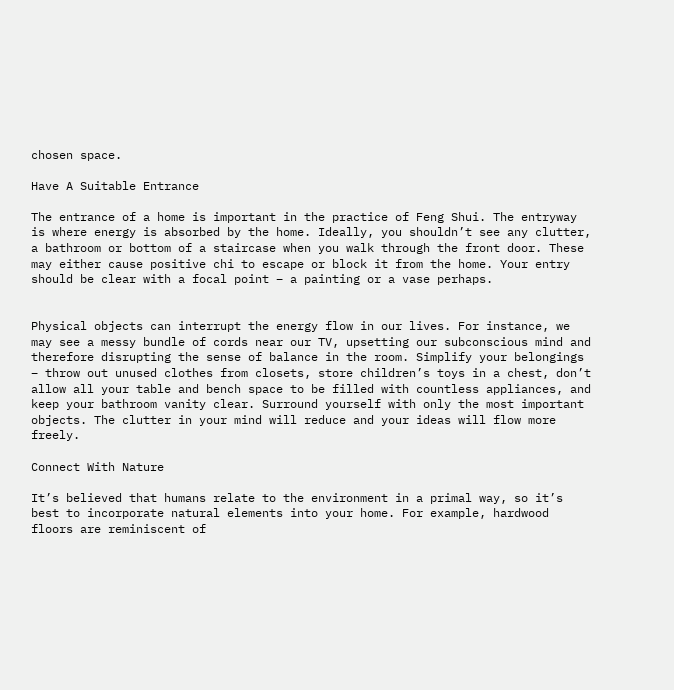chosen space.

Have A Suitable Entrance

The entrance of a home is important in the practice of Feng Shui. The entryway is where energy is absorbed by the home. Ideally, you shouldn’t see any clutter, a bathroom or bottom of a staircase when you walk through the front door. These may either cause positive chi to escape or block it from the home. Your entry should be clear with a focal point – a painting or a vase perhaps.


Physical objects can interrupt the energy flow in our lives. For instance, we may see a messy bundle of cords near our TV, upsetting our subconscious mind and therefore disrupting the sense of balance in the room. Simplify your belongings – throw out unused clothes from closets, store children’s toys in a chest, don’t allow all your table and bench space to be filled with countless appliances, and keep your bathroom vanity clear. Surround yourself with only the most important objects. The clutter in your mind will reduce and your ideas will flow more freely.

Connect With Nature

It’s believed that humans relate to the environment in a primal way, so it’s best to incorporate natural elements into your home. For example, hardwood floors are reminiscent of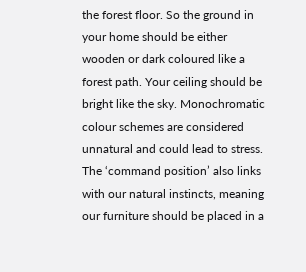the forest floor. So the ground in your home should be either wooden or dark coloured like a forest path. Your ceiling should be bright like the sky. Monochromatic colour schemes are considered unnatural and could lead to stress. The ‘command position’ also links with our natural instincts, meaning our furniture should be placed in a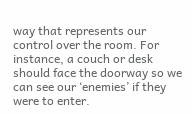way that represents our control over the room. For instance, a couch or desk should face the doorway so we can see our ‘enemies’ if they were to enter.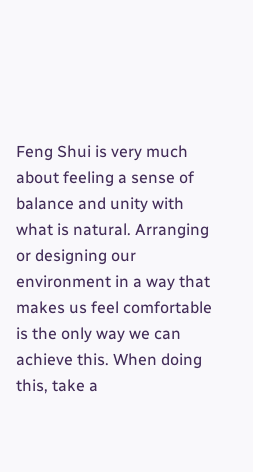Feng Shui is very much about feeling a sense of balance and unity with what is natural. Arranging or designing our environment in a way that makes us feel comfortable is the only way we can achieve this. When doing this, take a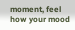moment, feel how your mood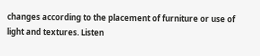changes according to the placement of furniture or use of light and textures. Listen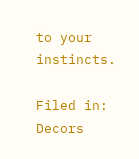to your instincts.

Filed in: Decors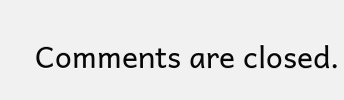Comments are closed.